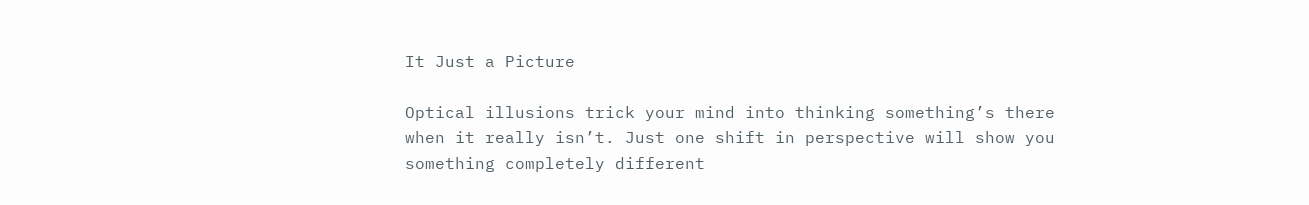It Just a Picture

Optical illusions trick your mind into thinking something’s there when it really isn’t. Just one shift in perspective will show you something completely different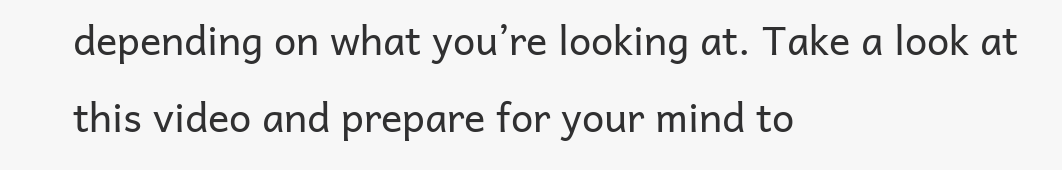depending on what you’re looking at. Take a look at this video and prepare for your mind to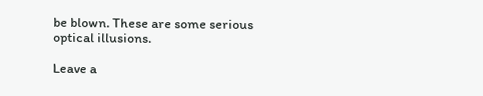be blown. These are some serious optical illusions.

Leave a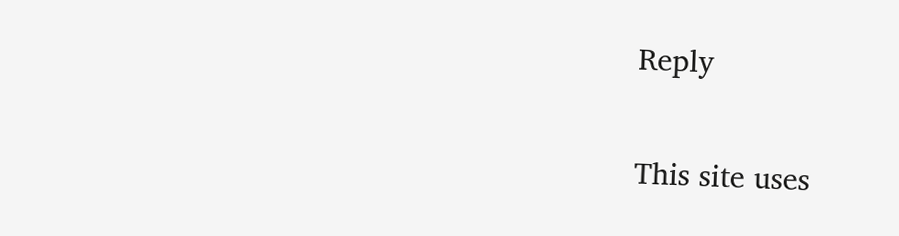Reply

This site uses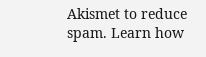Akismet to reduce spam. Learn how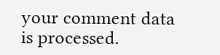your comment data is processed.